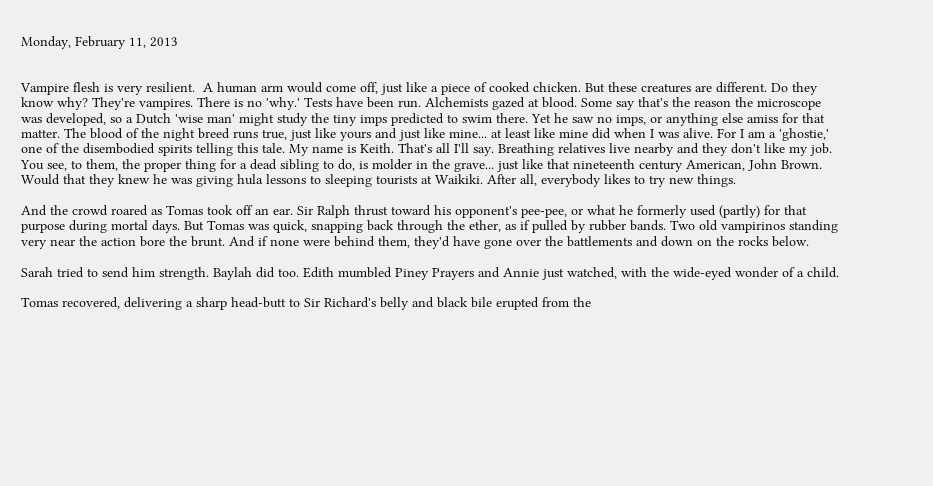Monday, February 11, 2013


Vampire flesh is very resilient.  A human arm would come off, just like a piece of cooked chicken. But these creatures are different. Do they know why? They're vampires. There is no 'why.' Tests have been run. Alchemists gazed at blood. Some say that's the reason the microscope was developed, so a Dutch 'wise man' might study the tiny imps predicted to swim there. Yet he saw no imps, or anything else amiss for that matter. The blood of the night breed runs true, just like yours and just like mine... at least like mine did when I was alive. For I am a 'ghostie,' one of the disembodied spirits telling this tale. My name is Keith. That's all I'll say. Breathing relatives live nearby and they don't like my job. You see, to them, the proper thing for a dead sibling to do, is molder in the grave... just like that nineteenth century American, John Brown.  Would that they knew he was giving hula lessons to sleeping tourists at Waikiki. After all, everybody likes to try new things.

And the crowd roared as Tomas took off an ear. Sir Ralph thrust toward his opponent's pee-pee, or what he formerly used (partly) for that purpose during mortal days. But Tomas was quick, snapping back through the ether, as if pulled by rubber bands. Two old vampirinos standing very near the action bore the brunt. And if none were behind them, they'd have gone over the battlements and down on the rocks below.

Sarah tried to send him strength. Baylah did too. Edith mumbled Piney Prayers and Annie just watched, with the wide-eyed wonder of a child.

Tomas recovered, delivering a sharp head-butt to Sir Richard's belly and black bile erupted from the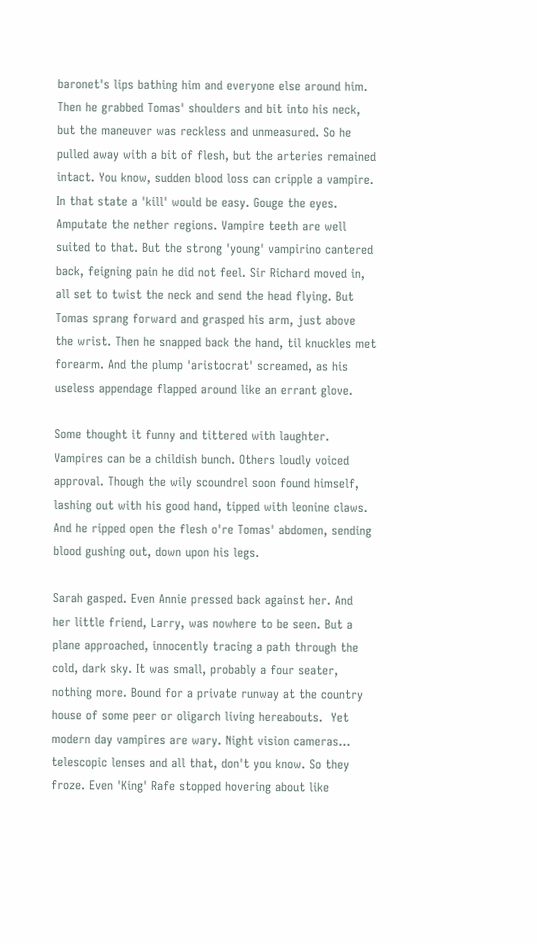baronet's lips bathing him and everyone else around him. Then he grabbed Tomas' shoulders and bit into his neck, but the maneuver was reckless and unmeasured. So he pulled away with a bit of flesh, but the arteries remained intact. You know, sudden blood loss can cripple a vampire. In that state a 'kill' would be easy. Gouge the eyes. Amputate the nether regions. Vampire teeth are well suited to that. But the strong 'young' vampirino cantered back, feigning pain he did not feel. Sir Richard moved in, all set to twist the neck and send the head flying. But Tomas sprang forward and grasped his arm, just above the wrist. Then he snapped back the hand, til knuckles met forearm. And the plump 'aristocrat' screamed, as his useless appendage flapped around like an errant glove.

Some thought it funny and tittered with laughter. Vampires can be a childish bunch. Others loudly voiced approval. Though the wily scoundrel soon found himself, lashing out with his good hand, tipped with leonine claws. And he ripped open the flesh o're Tomas' abdomen, sending blood gushing out, down upon his legs.

Sarah gasped. Even Annie pressed back against her. And her little friend, Larry, was nowhere to be seen. But a plane approached, innocently tracing a path through the cold, dark sky. It was small, probably a four seater, nothing more. Bound for a private runway at the country house of some peer or oligarch living hereabouts.  Yet modern day vampires are wary. Night vision cameras... telescopic lenses and all that, don't you know. So they froze. Even 'King' Rafe stopped hovering about like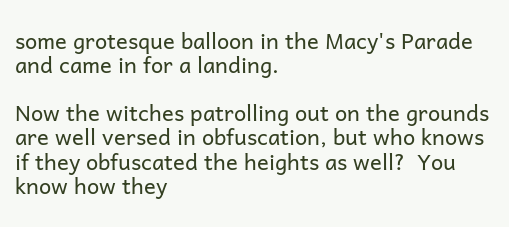some grotesque balloon in the Macy's Parade and came in for a landing.

Now the witches patrolling out on the grounds are well versed in obfuscation, but who knows if they obfuscated the heights as well?  You know how they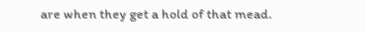are when they get a hold of that mead.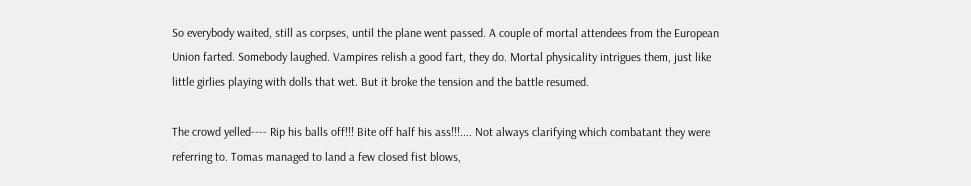So everybody waited, still as corpses, until the plane went passed. A couple of mortal attendees from the European Union farted. Somebody laughed. Vampires relish a good fart, they do. Mortal physicality intrigues them, just like little girlies playing with dolls that wet. But it broke the tension and the battle resumed.

The crowd yelled---- Rip his balls off!!! Bite off half his ass!!!.... Not always clarifying which combatant they were referring to. Tomas managed to land a few closed fist blows,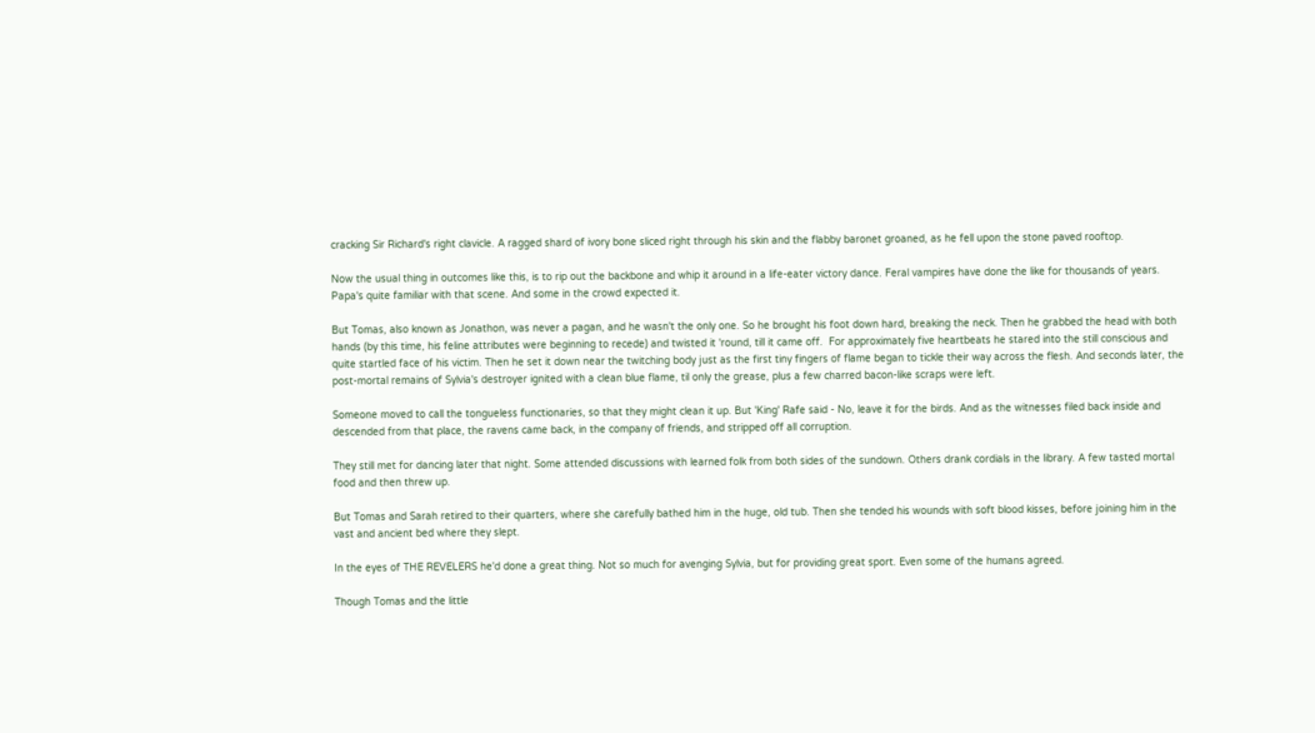cracking Sir Richard's right clavicle. A ragged shard of ivory bone sliced right through his skin and the flabby baronet groaned, as he fell upon the stone paved rooftop.

Now the usual thing in outcomes like this, is to rip out the backbone and whip it around in a life-eater victory dance. Feral vampires have done the like for thousands of years. Papa's quite familiar with that scene. And some in the crowd expected it.

But Tomas, also known as Jonathon, was never a pagan, and he wasn't the only one. So he brought his foot down hard, breaking the neck. Then he grabbed the head with both hands (by this time, his feline attributes were beginning to recede) and twisted it 'round, till it came off.  For approximately five heartbeats he stared into the still conscious and quite startled face of his victim. Then he set it down near the twitching body just as the first tiny fingers of flame began to tickle their way across the flesh. And seconds later, the post-mortal remains of Sylvia's destroyer ignited with a clean blue flame, til only the grease, plus a few charred bacon-like scraps were left.

Someone moved to call the tongueless functionaries, so that they might clean it up. But 'King' Rafe said - No, leave it for the birds. And as the witnesses filed back inside and descended from that place, the ravens came back, in the company of friends, and stripped off all corruption.

They still met for dancing later that night. Some attended discussions with learned folk from both sides of the sundown. Others drank cordials in the library. A few tasted mortal food and then threw up.

But Tomas and Sarah retired to their quarters, where she carefully bathed him in the huge, old tub. Then she tended his wounds with soft blood kisses, before joining him in the vast and ancient bed where they slept.

In the eyes of THE REVELERS he'd done a great thing. Not so much for avenging Sylvia, but for providing great sport. Even some of the humans agreed.

Though Tomas and the little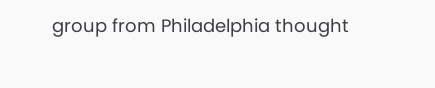group from Philadelphia thought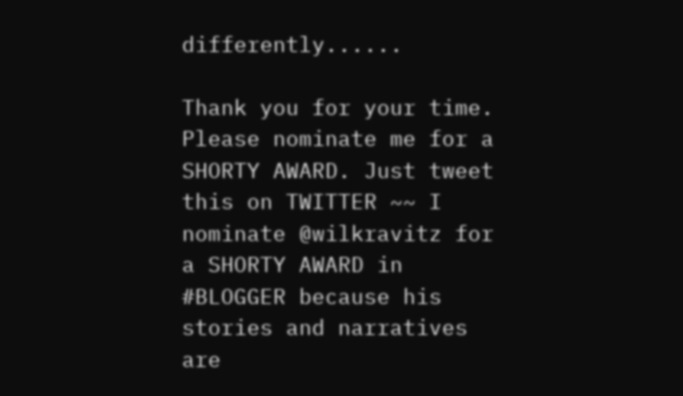differently......

Thank you for your time. Please nominate me for a SHORTY AWARD. Just tweet this on TWITTER ~~ I nominate @wilkravitz for a SHORTY AWARD in #BLOGGER because his stories and narratives are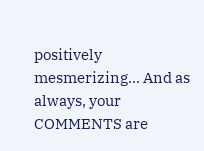positively mesmerizing... And as always, your COMMENTS are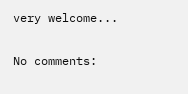very welcome...

No comments: